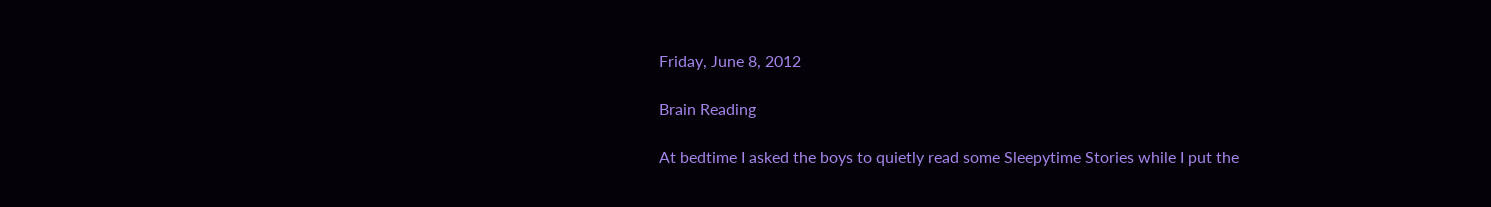Friday, June 8, 2012

Brain Reading

At bedtime I asked the boys to quietly read some Sleepytime Stories while I put the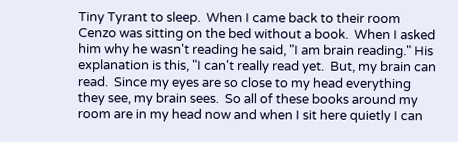Tiny Tyrant to sleep.  When I came back to their room Cenzo was sitting on the bed without a book.  When I asked him why he wasn't reading he said, "I am brain reading." His explanation is this, "I can't really read yet.  But, my brain can read.  Since my eyes are so close to my head everything they see, my brain sees.  So all of these books around my room are in my head now and when I sit here quietly I can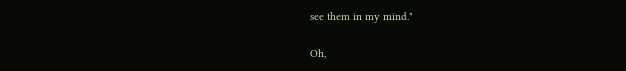see them in my mind."

Oh,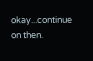okay...continue on then.